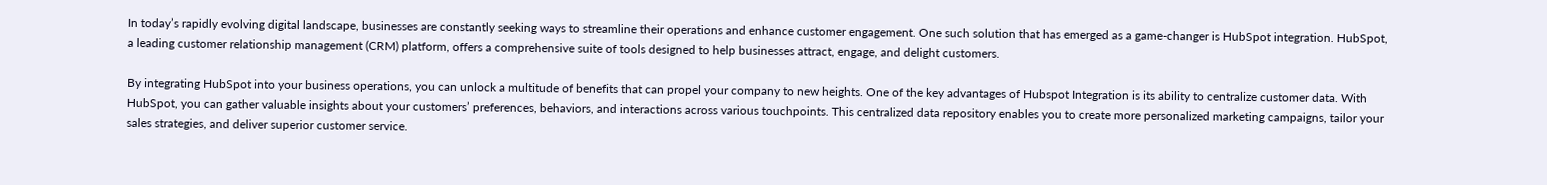In today’s rapidly evolving digital landscape, businesses are constantly seeking ways to streamline their operations and enhance customer engagement. One such solution that has emerged as a game-changer is HubSpot integration. HubSpot, a leading customer relationship management (CRM) platform, offers a comprehensive suite of tools designed to help businesses attract, engage, and delight customers.

By integrating HubSpot into your business operations, you can unlock a multitude of benefits that can propel your company to new heights. One of the key advantages of Hubspot Integration is its ability to centralize customer data. With HubSpot, you can gather valuable insights about your customers’ preferences, behaviors, and interactions across various touchpoints. This centralized data repository enables you to create more personalized marketing campaigns, tailor your sales strategies, and deliver superior customer service.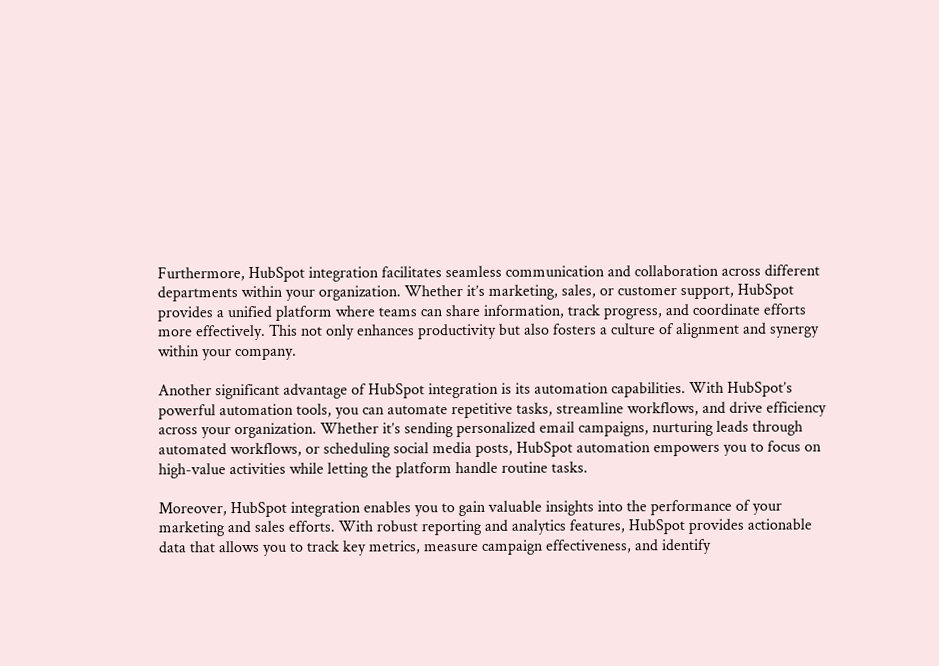Furthermore, HubSpot integration facilitates seamless communication and collaboration across different departments within your organization. Whether it’s marketing, sales, or customer support, HubSpot provides a unified platform where teams can share information, track progress, and coordinate efforts more effectively. This not only enhances productivity but also fosters a culture of alignment and synergy within your company.

Another significant advantage of HubSpot integration is its automation capabilities. With HubSpot’s powerful automation tools, you can automate repetitive tasks, streamline workflows, and drive efficiency across your organization. Whether it’s sending personalized email campaigns, nurturing leads through automated workflows, or scheduling social media posts, HubSpot automation empowers you to focus on high-value activities while letting the platform handle routine tasks.

Moreover, HubSpot integration enables you to gain valuable insights into the performance of your marketing and sales efforts. With robust reporting and analytics features, HubSpot provides actionable data that allows you to track key metrics, measure campaign effectiveness, and identify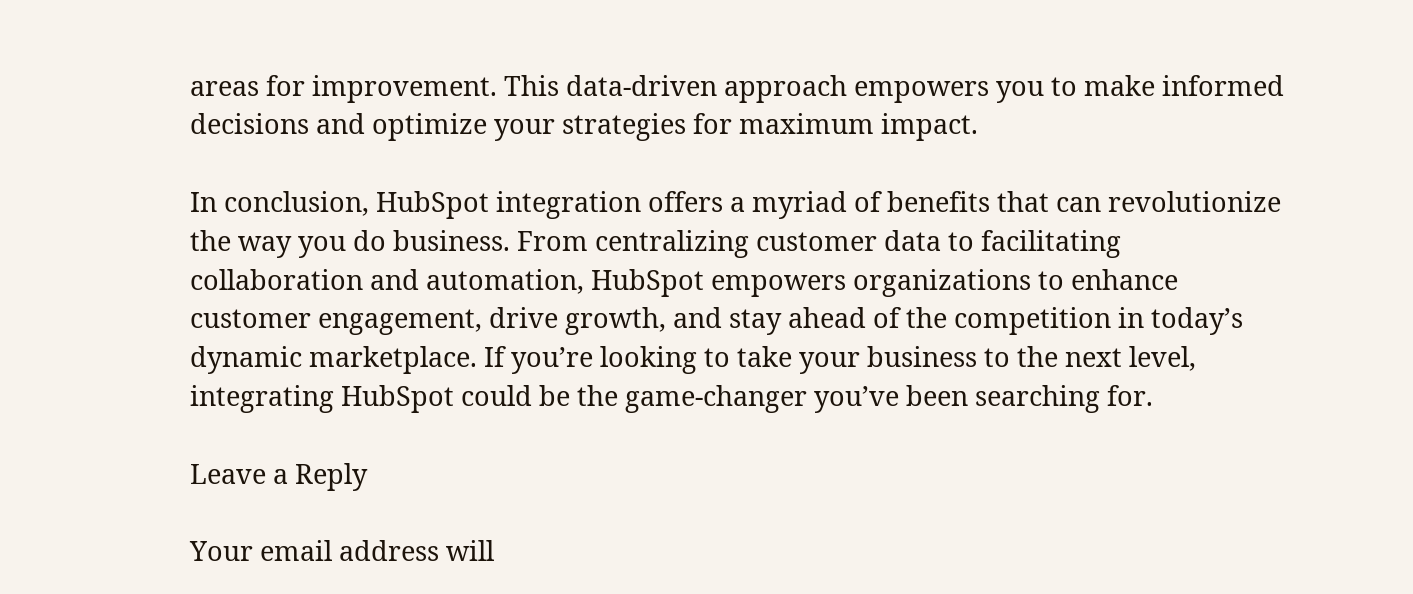areas for improvement. This data-driven approach empowers you to make informed decisions and optimize your strategies for maximum impact.

In conclusion, HubSpot integration offers a myriad of benefits that can revolutionize the way you do business. From centralizing customer data to facilitating collaboration and automation, HubSpot empowers organizations to enhance customer engagement, drive growth, and stay ahead of the competition in today’s dynamic marketplace. If you’re looking to take your business to the next level, integrating HubSpot could be the game-changer you’ve been searching for.

Leave a Reply

Your email address will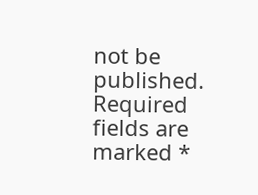not be published. Required fields are marked *